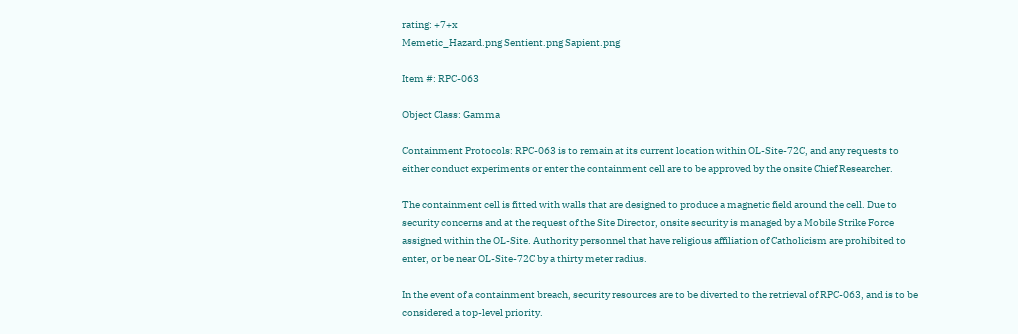rating: +7+x
Memetic_Hazard.png Sentient.png Sapient.png

Item #: RPC-063

Object Class: Gamma

Containment Protocols: RPC-063 is to remain at its current location within OL-Site-72C, and any requests to either conduct experiments or enter the containment cell are to be approved by the onsite Chief Researcher.

The containment cell is fitted with walls that are designed to produce a magnetic field around the cell. Due to security concerns and at the request of the Site Director, onsite security is managed by a Mobile Strike Force assigned within the OL-Site. Authority personnel that have religious affiliation of Catholicism are prohibited to enter, or be near OL-Site-72C by a thirty meter radius.

In the event of a containment breach, security resources are to be diverted to the retrieval of RPC-063, and is to be considered a top-level priority.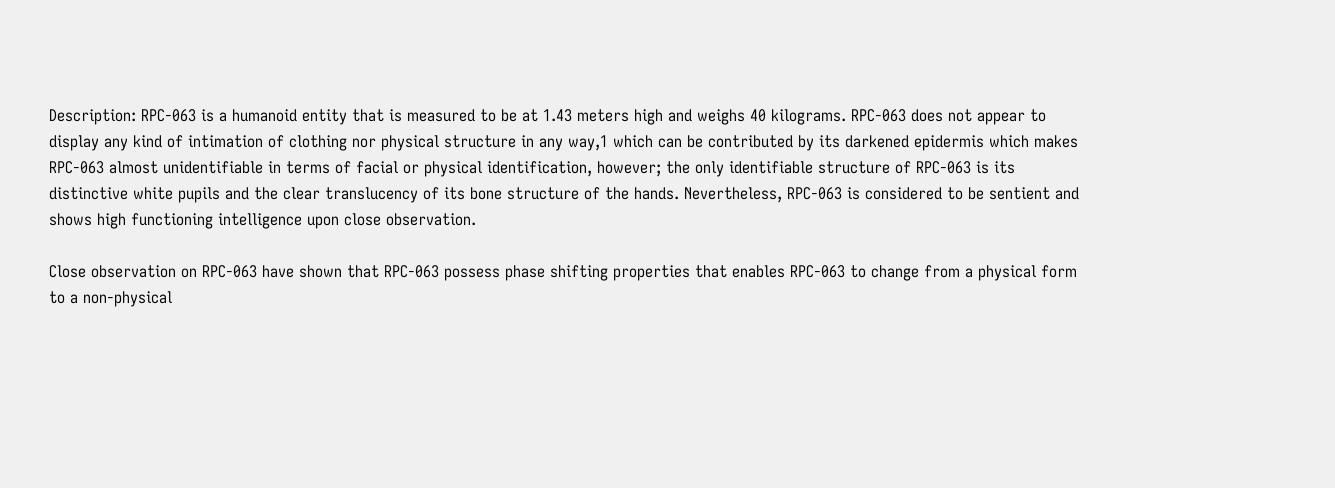Description: RPC-063 is a humanoid entity that is measured to be at 1.43 meters high and weighs 40 kilograms. RPC-063 does not appear to display any kind of intimation of clothing nor physical structure in any way,1 which can be contributed by its darkened epidermis which makes RPC-063 almost unidentifiable in terms of facial or physical identification, however; the only identifiable structure of RPC-063 is its distinctive white pupils and the clear translucency of its bone structure of the hands. Nevertheless, RPC-063 is considered to be sentient and shows high functioning intelligence upon close observation.

Close observation on RPC-063 have shown that RPC-063 possess phase shifting properties that enables RPC-063 to change from a physical form to a non-physical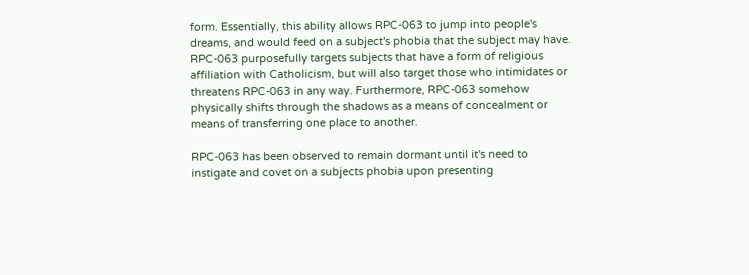form. Essentially, this ability allows RPC-063 to jump into people's dreams, and would feed on a subject's phobia that the subject may have. RPC-063 purposefully targets subjects that have a form of religious affiliation with Catholicism, but will also target those who intimidates or threatens RPC-063 in any way. Furthermore, RPC-063 somehow physically shifts through the shadows as a means of concealment or means of transferring one place to another.

RPC-063 has been observed to remain dormant until it's need to instigate and covet on a subjects phobia upon presenting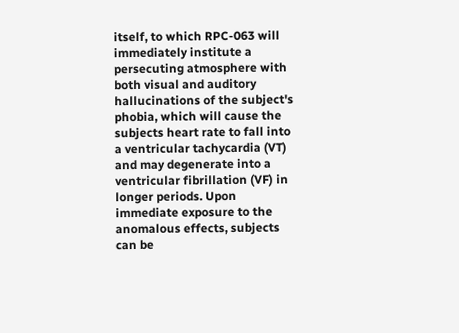itself, to which RPC-063 will immediately institute a persecuting atmosphere with both visual and auditory hallucinations of the subject's phobia, which will cause the subjects heart rate to fall into a ventricular tachycardia (VT) and may degenerate into a ventricular fibrillation (VF) in longer periods. Upon immediate exposure to the anomalous effects, subjects can be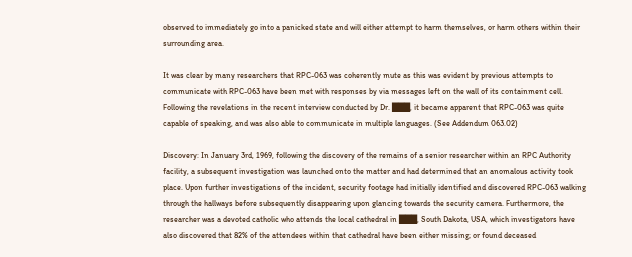observed to immediately go into a panicked state and will either attempt to harm themselves, or harm others within their surrounding area.

It was clear by many researchers that RPC-063 was coherently mute as this was evident by previous attempts to communicate with RPC-063 have been met with responses by via messages left on the wall of its containment cell. Following the revelations in the recent interview conducted by Dr. ███, it became apparent that RPC-063 was quite capable of speaking, and was also able to communicate in multiple languages. (See Addendum 063.02)

Discovery: In January 3rd, 1969, following the discovery of the remains of a senior researcher within an RPC Authority facility, a subsequent investigation was launched onto the matter and had determined that an anomalous activity took place. Upon further investigations of the incident, security footage had initially identified and discovered RPC-063 walking through the hallways before subsequently disappearing upon glancing towards the security camera. Furthermore, the researcher was a devoted catholic who attends the local cathedral in ███, South Dakota, USA, which investigators have also discovered that 82% of the attendees within that cathedral have been either missing; or found deceased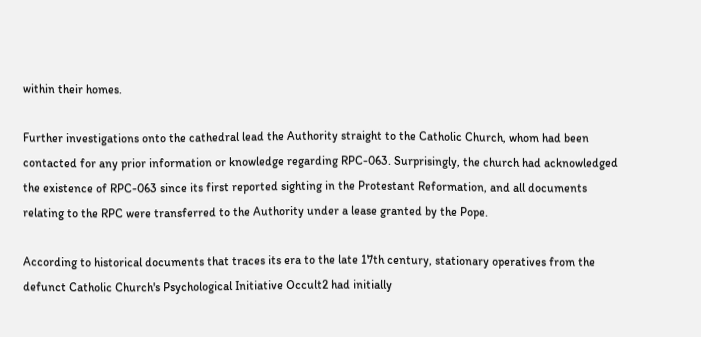within their homes.

Further investigations onto the cathedral lead the Authority straight to the Catholic Church, whom had been contacted for any prior information or knowledge regarding RPC-063. Surprisingly, the church had acknowledged the existence of RPC-063 since its first reported sighting in the Protestant Reformation, and all documents relating to the RPC were transferred to the Authority under a lease granted by the Pope.

According to historical documents that traces its era to the late 17th century, stationary operatives from the defunct Catholic Church's Psychological Initiative Occult2 had initially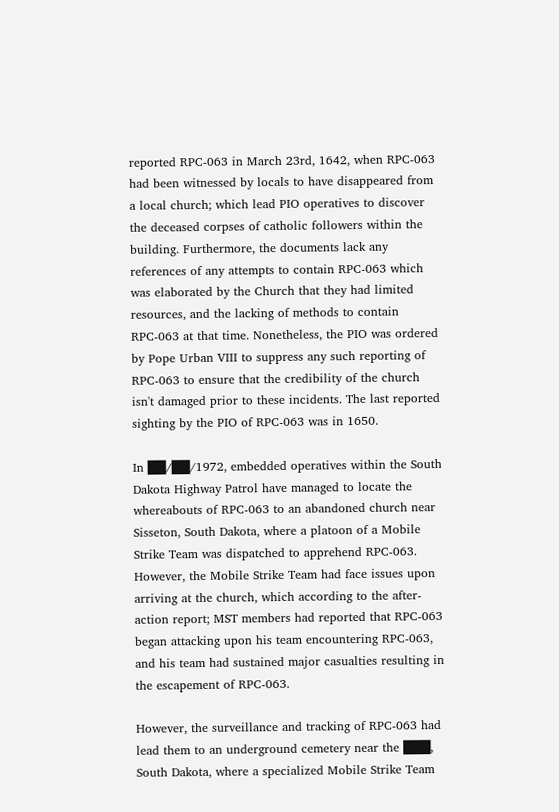reported RPC-063 in March 23rd, 1642, when RPC-063 had been witnessed by locals to have disappeared from a local church; which lead PIO operatives to discover the deceased corpses of catholic followers within the building. Furthermore, the documents lack any references of any attempts to contain RPC-063 which was elaborated by the Church that they had limited resources, and the lacking of methods to contain RPC-063 at that time. Nonetheless, the PIO was ordered by Pope Urban VIII to suppress any such reporting of RPC-063 to ensure that the credibility of the church isn't damaged prior to these incidents. The last reported sighting by the PIO of RPC-063 was in 1650.

In ██/██/1972, embedded operatives within the South Dakota Highway Patrol have managed to locate the whereabouts of RPC-063 to an abandoned church near Sisseton, South Dakota, where a platoon of a Mobile Strike Team was dispatched to apprehend RPC-063. However, the Mobile Strike Team had face issues upon arriving at the church, which according to the after-action report; MST members had reported that RPC-063 began attacking upon his team encountering RPC-063, and his team had sustained major casualties resulting in the escapement of RPC-063.

However, the surveillance and tracking of RPC-063 had lead them to an underground cemetery near the ███, South Dakota, where a specialized Mobile Strike Team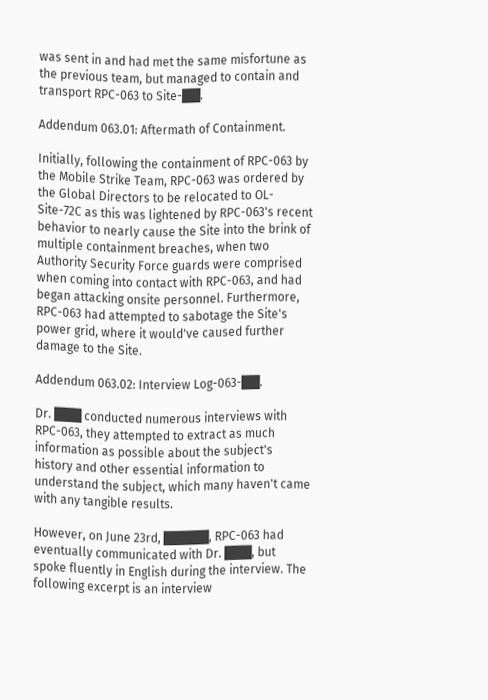was sent in and had met the same misfortune as the previous team, but managed to contain and transport RPC-063 to Site-██.

Addendum 063.01: Aftermath of Containment.

Initially, following the containment of RPC-063 by the Mobile Strike Team, RPC-063 was ordered by the Global Directors to be relocated to OL-Site-72C as this was lightened by RPC-063's recent behavior to nearly cause the Site into the brink of multiple containment breaches, when two Authority Security Force guards were comprised when coming into contact with RPC-063, and had began attacking onsite personnel. Furthermore, RPC-063 had attempted to sabotage the Site's power grid, where it would've caused further damage to the Site.

Addendum 063.02: Interview Log-063-██.

Dr. ███ conducted numerous interviews with RPC-063, they attempted to extract as much information as possible about the subject's history and other essential information to understand the subject, which many haven't came with any tangible results.

However, on June 23rd, █████, RPC-063 had eventually communicated with Dr. ███, but spoke fluently in English during the interview. The following excerpt is an interview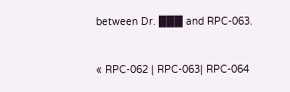between Dr. ███ and RPC-063.

« RPC-062 | RPC-063| RPC-064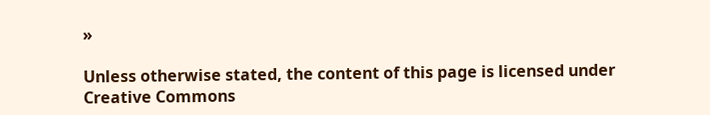»

Unless otherwise stated, the content of this page is licensed under Creative Commons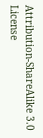Attribution-ShareAlike 3.0 License